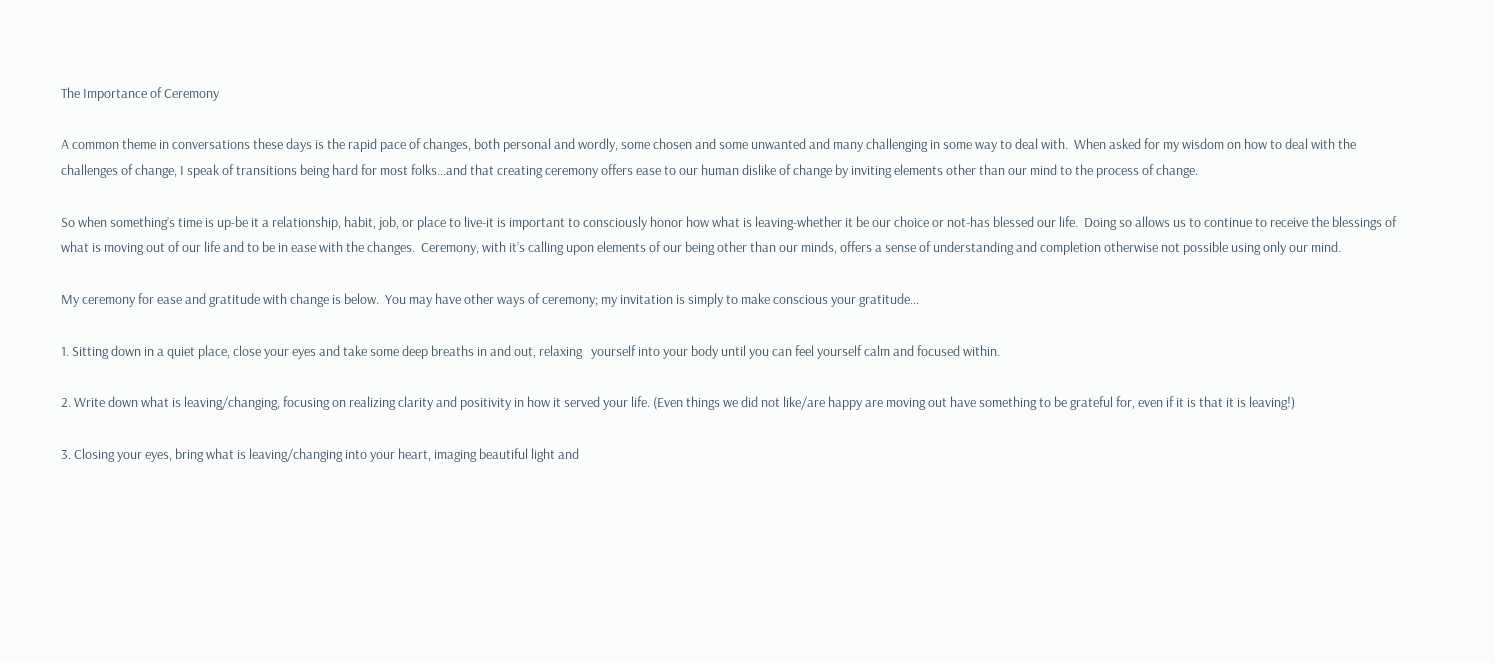The Importance of Ceremony

A common theme in conversations these days is the rapid pace of changes, both personal and wordly, some chosen and some unwanted and many challenging in some way to deal with.  When asked for my wisdom on how to deal with the challenges of change, I speak of transitions being hard for most folks…and that creating ceremony offers ease to our human dislike of change by inviting elements other than our mind to the process of change.

So when something’s time is up-be it a relationship, habit, job, or place to live-it is important to consciously honor how what is leaving-whether it be our choice or not-has blessed our life.  Doing so allows us to continue to receive the blessings of what is moving out of our life and to be in ease with the changes.  Ceremony, with it’s calling upon elements of our being other than our minds, offers a sense of understanding and completion otherwise not possible using only our mind.

My ceremony for ease and gratitude with change is below.  You may have other ways of ceremony; my invitation is simply to make conscious your gratitude…

1. Sitting down in a quiet place, close your eyes and take some deep breaths in and out, relaxing   yourself into your body until you can feel yourself calm and focused within.

2. Write down what is leaving/changing, focusing on realizing clarity and positivity in how it served your life. (Even things we did not like/are happy are moving out have something to be grateful for, even if it is that it is leaving!)

3. Closing your eyes, bring what is leaving/changing into your heart, imaging beautiful light and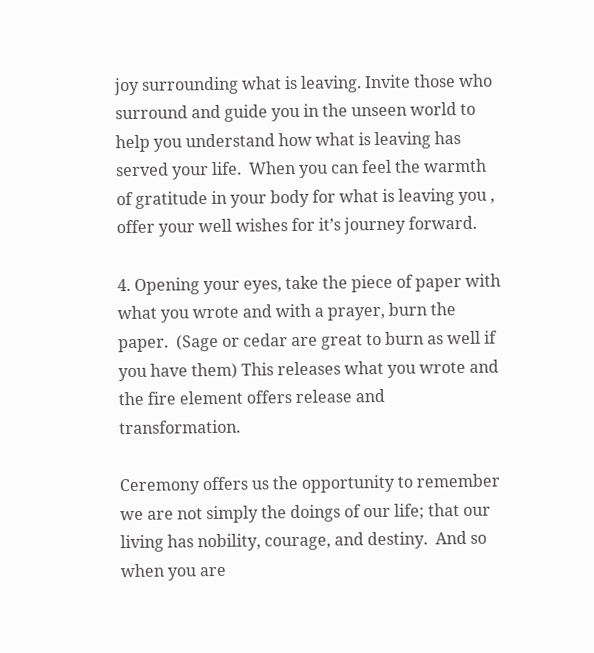joy surrounding what is leaving. Invite those who surround and guide you in the unseen world to help you understand how what is leaving has served your life.  When you can feel the warmth of gratitude in your body for what is leaving you , offer your well wishes for it’s journey forward.

4. Opening your eyes, take the piece of paper with what you wrote and with a prayer, burn the paper.  (Sage or cedar are great to burn as well if you have them) This releases what you wrote and the fire element offers release and transformation.

Ceremony offers us the opportunity to remember we are not simply the doings of our life; that our living has nobility, courage, and destiny.  And so when you are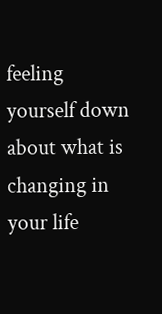feeling yourself down about what is changing in your life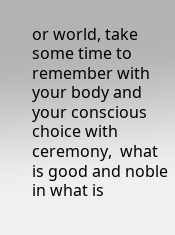or world, take some time to remember with your body and your conscious choice with ceremony,  what is good and noble in what is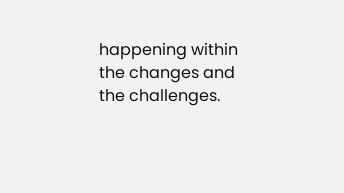happening within the changes and the challenges.